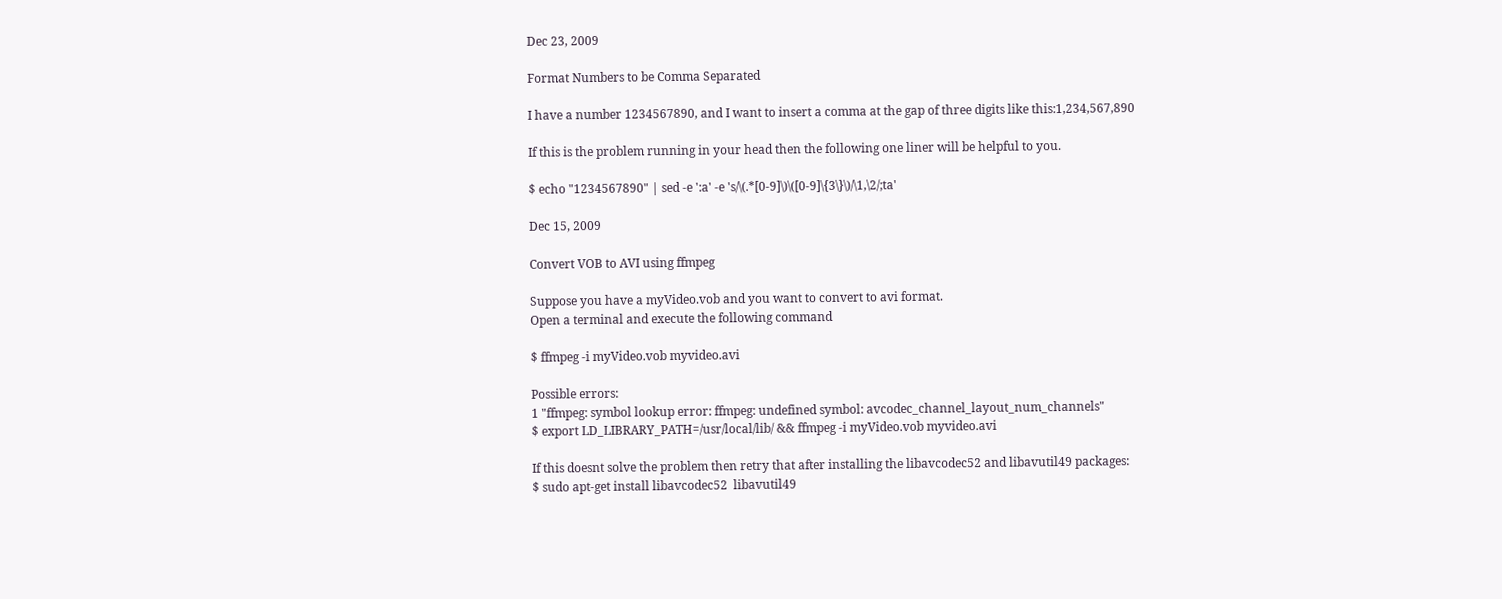Dec 23, 2009

Format Numbers to be Comma Separated

I have a number 1234567890, and I want to insert a comma at the gap of three digits like this:1,234,567,890

If this is the problem running in your head then the following one liner will be helpful to you.

$ echo "1234567890" | sed -e ':a' -e 's/\(.*[0-9]\)\([0-9]\{3\}\)/\1,\2/;ta'

Dec 15, 2009

Convert VOB to AVI using ffmpeg

Suppose you have a myVideo.vob and you want to convert to avi format.
Open a terminal and execute the following command

$ ffmpeg -i myVideo.vob myvideo.avi

Possible errors:
1 "ffmpeg: symbol lookup error: ffmpeg: undefined symbol: avcodec_channel_layout_num_channels"
$ export LD_LIBRARY_PATH=/usr/local/lib/ && ffmpeg -i myVideo.vob myvideo.avi

If this doesnt solve the problem then retry that after installing the libavcodec52 and libavutil49 packages:
$ sudo apt-get install libavcodec52  libavutil49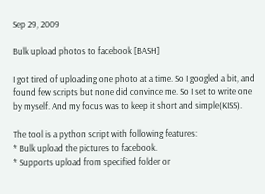Sep 29, 2009

Bulk upload photos to facebook [BASH]

I got tired of uploading one photo at a time. So I googled a bit, and found few scripts but none did convince me. So I set to write one by myself. And my focus was to keep it short and simple(KISS).

The tool is a python script with following features:
* Bulk upload the pictures to facebook.
* Supports upload from specified folder or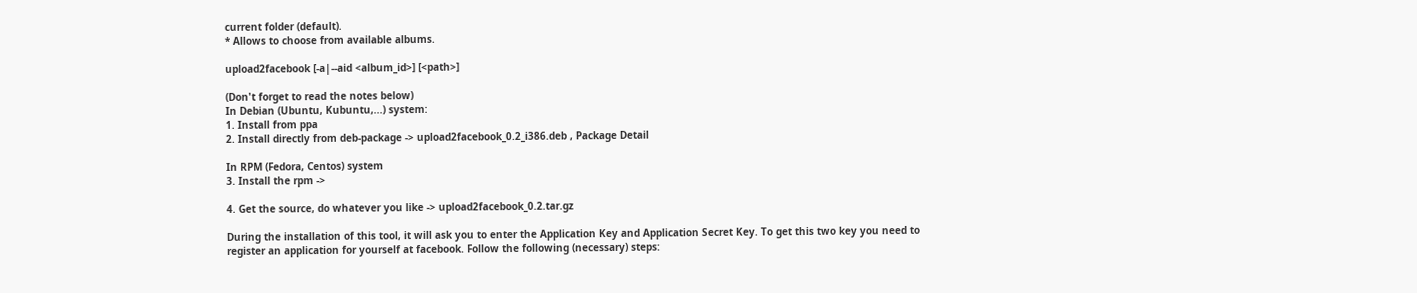current folder (default).
* Allows to choose from available albums.

upload2facebook [-a|--aid <album_id>] [<path>]

(Don't forget to read the notes below)
In Debian (Ubuntu, Kubuntu,...) system:
1. Install from ppa
2. Install directly from deb-package -> upload2facebook_0.2_i386.deb , Package Detail

In RPM (Fedora, Centos) system
3. Install the rpm ->

4. Get the source, do whatever you like -> upload2facebook_0.2.tar.gz

During the installation of this tool, it will ask you to enter the Application Key and Application Secret Key. To get this two key you need to register an application for yourself at facebook. Follow the following (necessary) steps: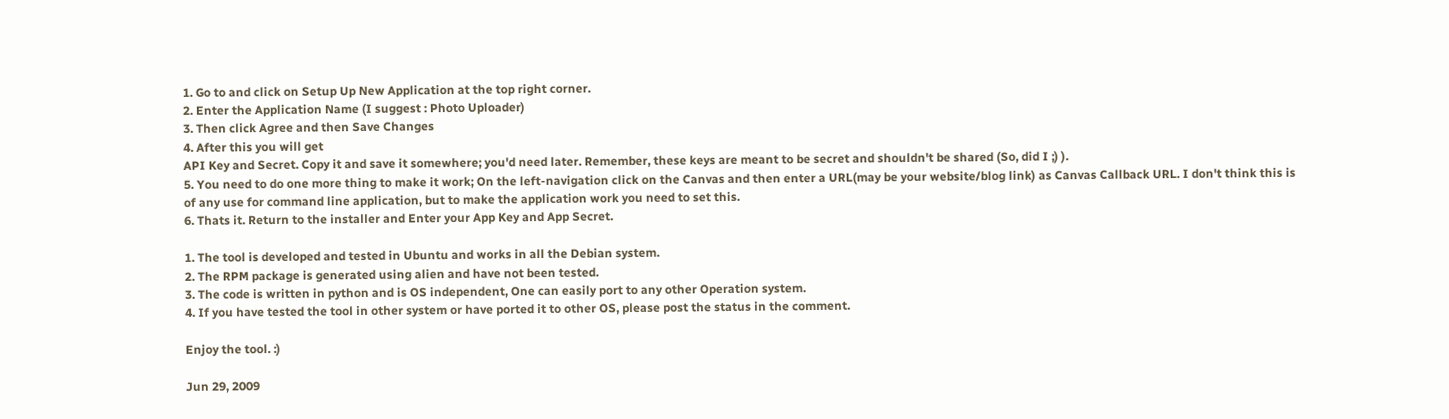1. Go to and click on Setup Up New Application at the top right corner.
2. Enter the Application Name (I suggest : Photo Uploader)
3. Then click Agree and then Save Changes
4. After this you will get
API Key and Secret. Copy it and save it somewhere; you'd need later. Remember, these keys are meant to be secret and shouldn't be shared (So, did I ;) ).
5. You need to do one more thing to make it work; On the left-navigation click on the Canvas and then enter a URL(may be your website/blog link) as Canvas Callback URL. I don't think this is of any use for command line application, but to make the application work you need to set this.
6. Thats it. Return to the installer and Enter your App Key and App Secret.

1. The tool is developed and tested in Ubuntu and works in all the Debian system.
2. The RPM package is generated using alien and have not been tested.
3. The code is written in python and is OS independent, One can easily port to any other Operation system.
4. If you have tested the tool in other system or have ported it to other OS, please post the status in the comment.

Enjoy the tool. :)

Jun 29, 2009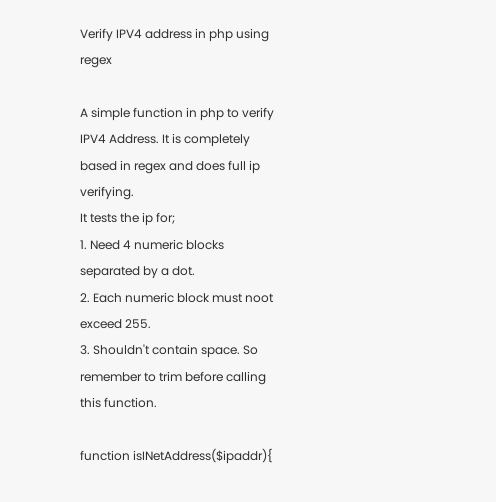Verify IPV4 address in php using regex

A simple function in php to verify IPV4 Address. It is completely based in regex and does full ip verifying.
It tests the ip for;
1. Need 4 numeric blocks separated by a dot.
2. Each numeric block must noot exceed 255.
3. Shouldn't contain space. So remember to trim before calling this function.

function isINetAddress($ipaddr){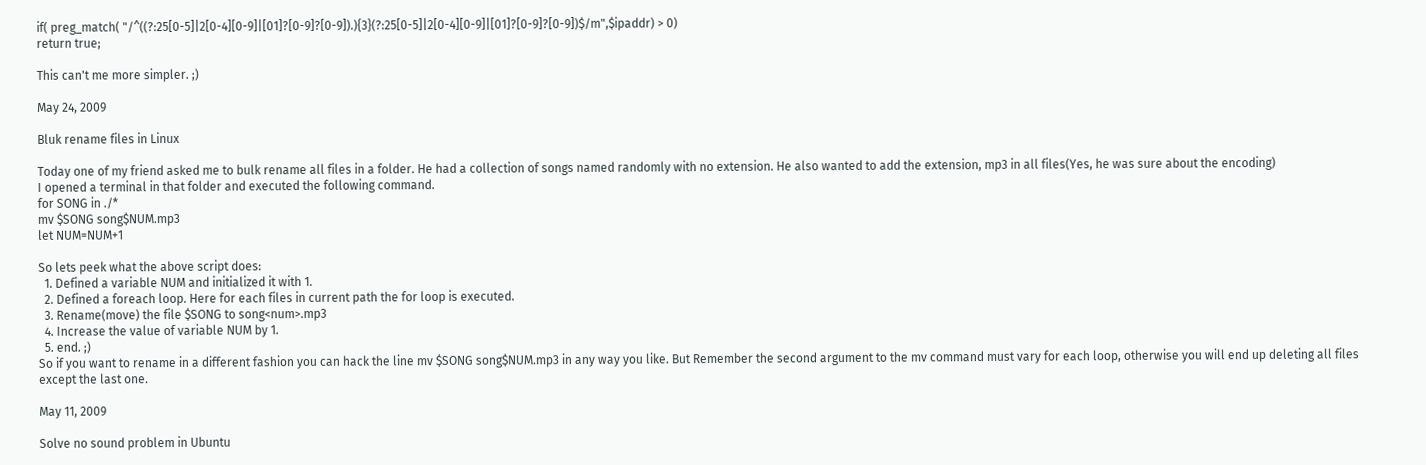if( preg_match( "/^((?:25[0-5]|2[0-4][0-9]|[01]?[0-9]?[0-9]).){3}(?:25[0-5]|2[0-4][0-9]|[01]?[0-9]?[0-9])$/m",$ipaddr) > 0)
return true;

This can't me more simpler. ;)

May 24, 2009

Bluk rename files in Linux

Today one of my friend asked me to bulk rename all files in a folder. He had a collection of songs named randomly with no extension. He also wanted to add the extension, mp3 in all files(Yes, he was sure about the encoding)
I opened a terminal in that folder and executed the following command.
for SONG in ./*
mv $SONG song$NUM.mp3
let NUM=NUM+1

So lets peek what the above script does:
  1. Defined a variable NUM and initialized it with 1.
  2. Defined a foreach loop. Here for each files in current path the for loop is executed.
  3. Rename(move) the file $SONG to song<num>.mp3
  4. Increase the value of variable NUM by 1.
  5. end. ;)
So if you want to rename in a different fashion you can hack the line mv $SONG song$NUM.mp3 in any way you like. But Remember the second argument to the mv command must vary for each loop, otherwise you will end up deleting all files except the last one.

May 11, 2009

Solve no sound problem in Ubuntu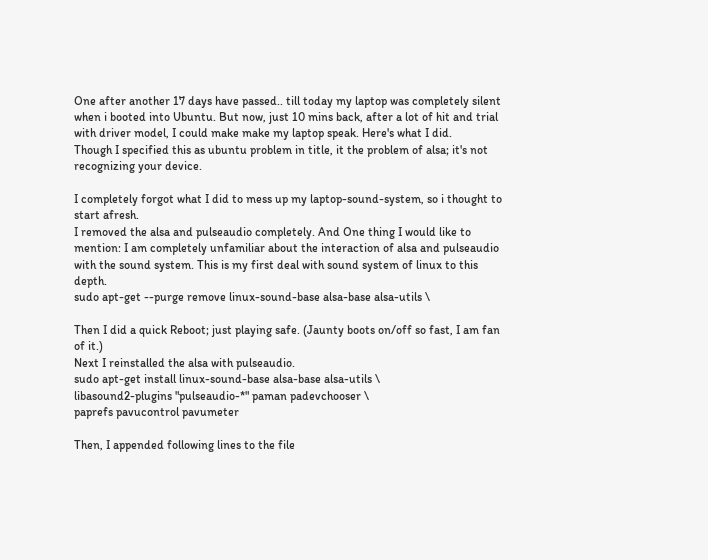One after another 17 days have passed.. till today my laptop was completely silent when i booted into Ubuntu. But now, just 10 mins back, after a lot of hit and trial with driver model, I could make make my laptop speak. Here's what I did.
Though I specified this as ubuntu problem in title, it the problem of alsa; it's not recognizing your device.

I completely forgot what I did to mess up my laptop-sound-system, so i thought to start afresh.
I removed the alsa and pulseaudio completely. And One thing I would like to mention: I am completely unfamiliar about the interaction of alsa and pulseaudio with the sound system. This is my first deal with sound system of linux to this depth.
sudo apt-get --purge remove linux-sound-base alsa-base alsa-utils \

Then I did a quick Reboot; just playing safe. (Jaunty boots on/off so fast, I am fan of it.)
Next I reinstalled the alsa with pulseaudio.
sudo apt-get install linux-sound-base alsa-base alsa-utils \
libasound2-plugins "pulseaudio-*" paman padevchooser \
paprefs pavucontrol pavumeter

Then, I appended following lines to the file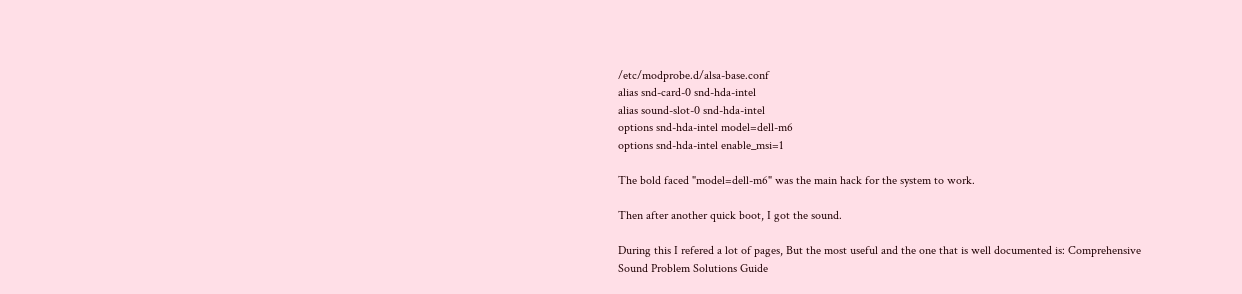/etc/modprobe.d/alsa-base.conf
alias snd-card-0 snd-hda-intel
alias sound-slot-0 snd-hda-intel
options snd-hda-intel model=dell-m6
options snd-hda-intel enable_msi=1

The bold faced "model=dell-m6" was the main hack for the system to work.

Then after another quick boot, I got the sound.

During this I refered a lot of pages, But the most useful and the one that is well documented is: Comprehensive Sound Problem Solutions Guide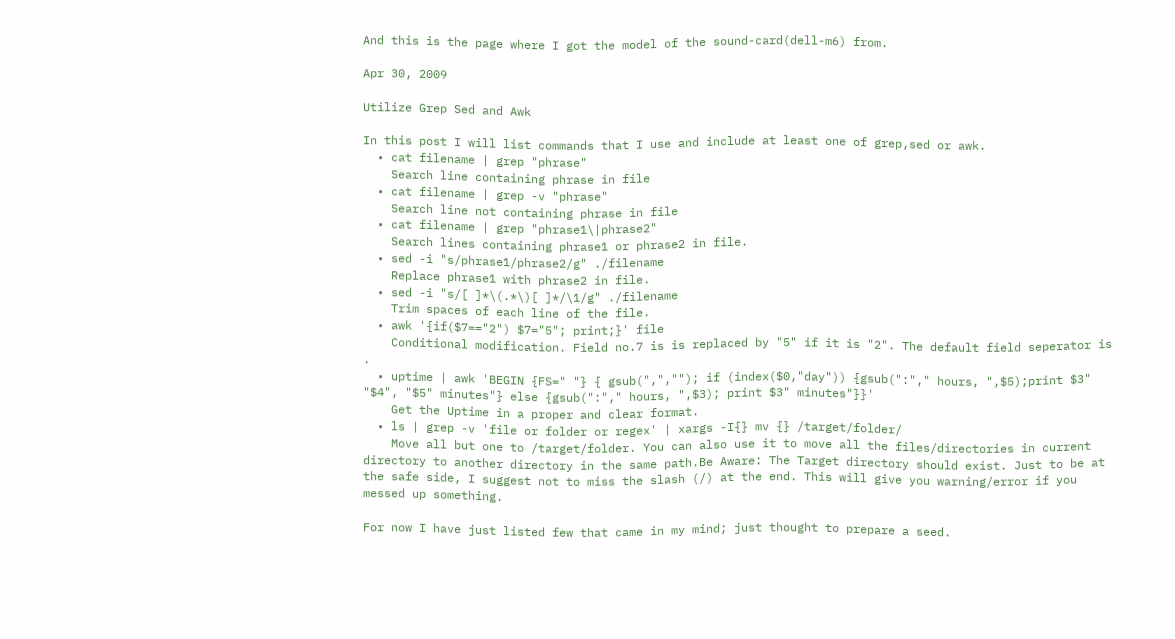And this is the page where I got the model of the sound-card(dell-m6) from.

Apr 30, 2009

Utilize Grep Sed and Awk

In this post I will list commands that I use and include at least one of grep,sed or awk.
  • cat filename | grep "phrase"
    Search line containing phrase in file
  • cat filename | grep -v "phrase"
    Search line not containing phrase in file
  • cat filename | grep "phrase1\|phrase2"
    Search lines containing phrase1 or phrase2 in file.
  • sed -i "s/phrase1/phrase2/g" ./filename
    Replace phrase1 with phrase2 in file.
  • sed -i "s/[ ]*\(.*\)[ ]*/\1/g" ./filename
    Trim spaces of each line of the file.
  • awk '{if($7=="2") $7="5"; print;}' file
    Conditional modification. Field no.7 is is replaced by "5" if it is "2". The default field seperator is .
  • uptime | awk 'BEGIN {FS=" "} { gsub(",",""); if (index($0,"day")) {gsub(":"," hours, ",$5);print $3" "$4", "$5" minutes"} else {gsub(":"," hours, ",$3); print $3" minutes"}}'
    Get the Uptime in a proper and clear format.
  • ls | grep -v 'file or folder or regex' | xargs -I{} mv {} /target/folder/
    Move all but one to /target/folder. You can also use it to move all the files/directories in current directory to another directory in the same path.Be Aware: The Target directory should exist. Just to be at the safe side, I suggest not to miss the slash (/) at the end. This will give you warning/error if you messed up something.

For now I have just listed few that came in my mind; just thought to prepare a seed.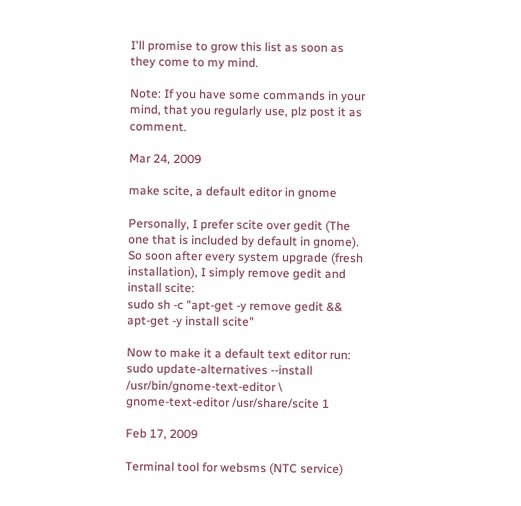I'll promise to grow this list as soon as they come to my mind.

Note: If you have some commands in your mind, that you regularly use, plz post it as comment.

Mar 24, 2009

make scite, a default editor in gnome

Personally, I prefer scite over gedit (The one that is included by default in gnome). So soon after every system upgrade (fresh installation), I simply remove gedit and install scite:
sudo sh -c "apt-get -y remove gedit && apt-get -y install scite"

Now to make it a default text editor run:
sudo update-alternatives --install /usr/bin/gnome-text-editor \
gnome-text-editor /usr/share/scite 1

Feb 17, 2009

Terminal tool for websms (NTC service)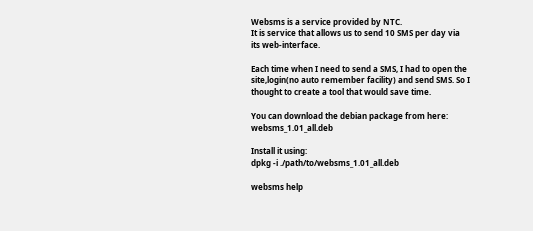Websms is a service provided by NTC.
It is service that allows us to send 10 SMS per day via its web-interface.

Each time when I need to send a SMS, I had to open the site,login(no auto remember facility) and send SMS. So I thought to create a tool that would save time.

You can download the debian package from here: websms_1.01_all.deb

Install it using:
dpkg -i ./path/to/websms_1.01_all.deb

websms help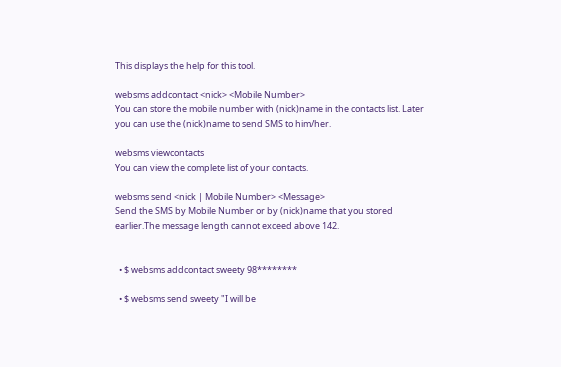This displays the help for this tool.

websms addcontact <nick> <Mobile Number>
You can store the mobile number with (nick)name in the contacts list. Later you can use the (nick)name to send SMS to him/her.

websms viewcontacts
You can view the complete list of your contacts.

websms send <nick | Mobile Number> <Message>
Send the SMS by Mobile Number or by (nick)name that you stored earlier.The message length cannot exceed above 142.


  • $ websms addcontact sweety 98********

  • $ websms send sweety "I will be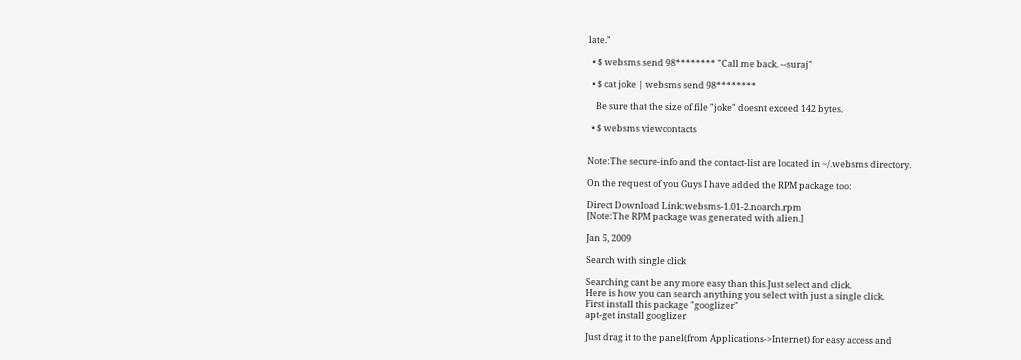late."

  • $ websms send 98******** "Call me back. --suraj"

  • $ cat joke | websms send 98********

    Be sure that the size of file "joke" doesnt exceed 142 bytes.

  • $ websms viewcontacts


Note:The secure-info and the contact-list are located in ~/.websms directory.

On the request of you Guys I have added the RPM package too:

Direct Download Link:websms-1.01-2.noarch.rpm
[Note:The RPM package was generated with alien.]

Jan 5, 2009

Search with single click

Searching cant be any more easy than this.Just select and click.
Here is how you can search anything you select with just a single click.
First install this package "googlizer"
apt-get install googlizer

Just drag it to the panel(from Applications->Internet) for easy access and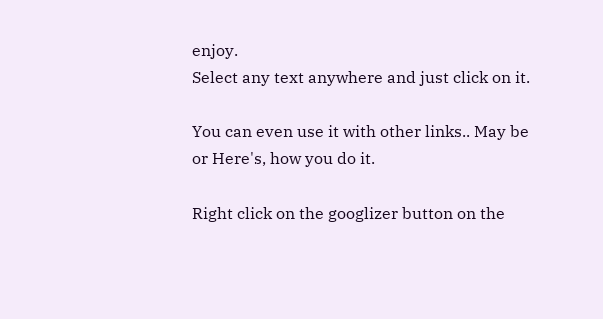enjoy.
Select any text anywhere and just click on it.

You can even use it with other links.. May be or Here's, how you do it.

Right click on the googlizer button on the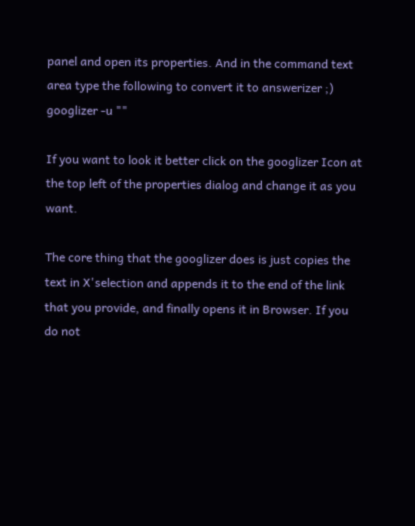panel and open its properties. And in the command text area type the following to convert it to answerizer ;)
googlizer -u ""

If you want to look it better click on the googlizer Icon at the top left of the properties dialog and change it as you want.

The core thing that the googlizer does is just copies the text in X'selection and appends it to the end of the link that you provide, and finally opens it in Browser. If you do not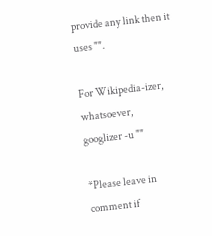provide any link then it uses "".

For Wikipedia-izer, whatsoever,
googlizer -u ""

*Please leave in comment if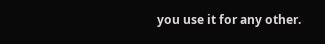you use it for any other.